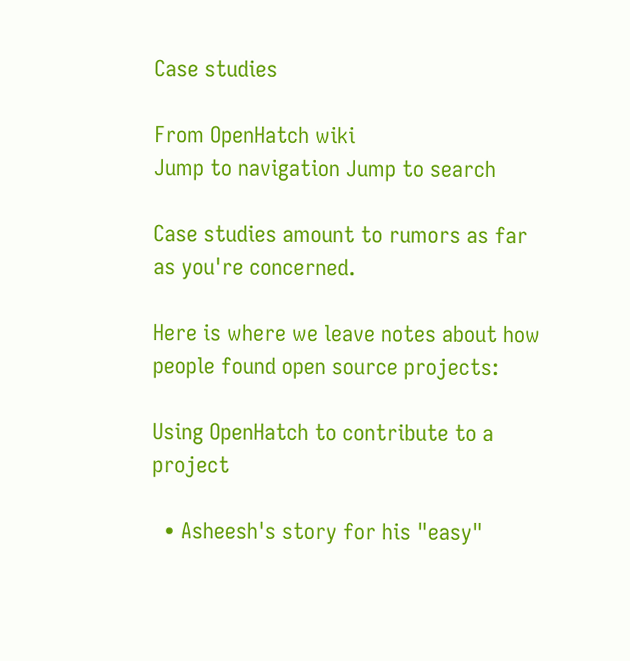Case studies

From OpenHatch wiki
Jump to navigation Jump to search

Case studies amount to rumors as far as you're concerned.

Here is where we leave notes about how people found open source projects:

Using OpenHatch to contribute to a project

  • Asheesh's story for his "easy"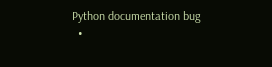Python documentation bug
  •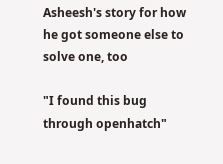Asheesh's story for how he got someone else to solve one, too

"I found this bug through openhatch"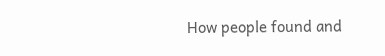How people found and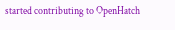started contributing to OpenHatch